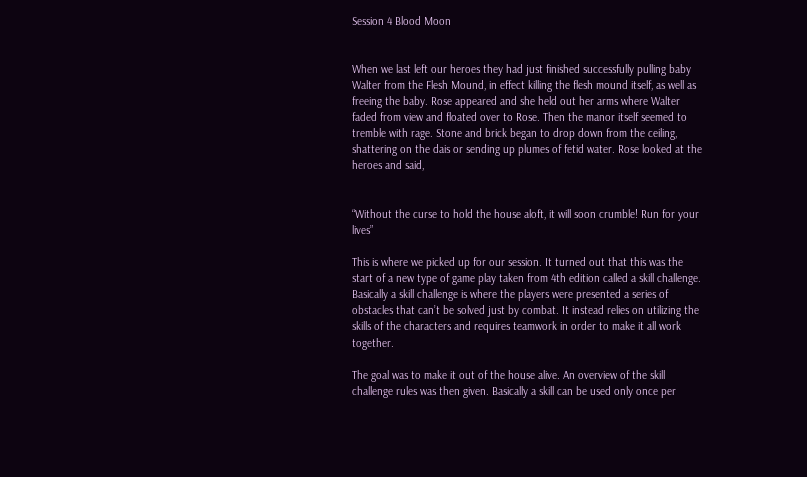Session 4 Blood Moon


When we last left our heroes they had just finished successfully pulling baby Walter from the Flesh Mound, in effect killing the flesh mound itself, as well as freeing the baby. Rose appeared and she held out her arms where Walter faded from view and floated over to Rose. Then the manor itself seemed to tremble with rage. Stone and brick began to drop down from the ceiling, shattering on the dais or sending up plumes of fetid water. Rose looked at the heroes and said,


“Without the curse to hold the house aloft, it will soon crumble! Run for your lives”

This is where we picked up for our session. It turned out that this was the start of a new type of game play taken from 4th edition called a skill challenge. Basically a skill challenge is where the players were presented a series of obstacles that can’t be solved just by combat. It instead relies on utilizing the skills of the characters and requires teamwork in order to make it all work together.

The goal was to make it out of the house alive. An overview of the skill challenge rules was then given. Basically a skill can be used only once per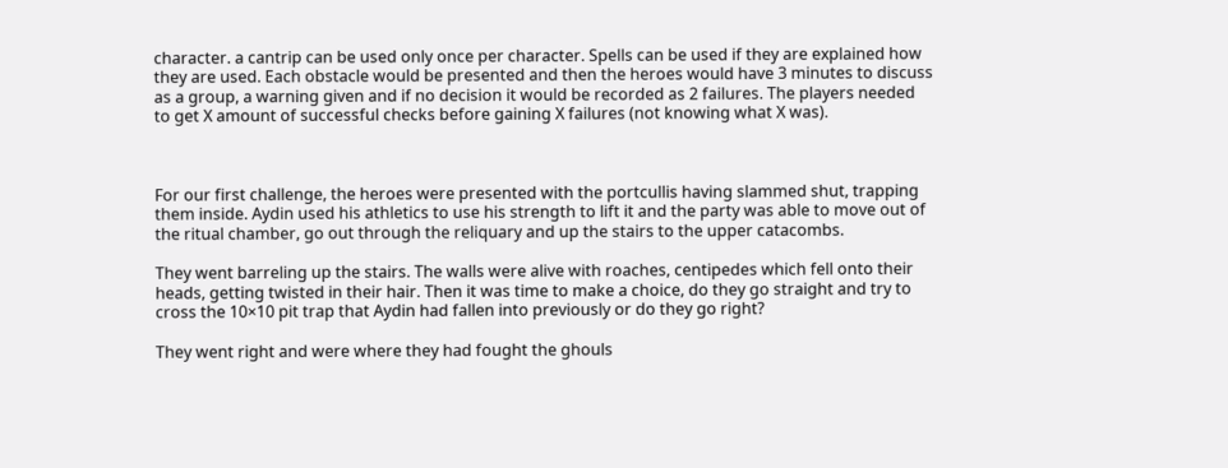character. a cantrip can be used only once per character. Spells can be used if they are explained how they are used. Each obstacle would be presented and then the heroes would have 3 minutes to discuss as a group, a warning given and if no decision it would be recorded as 2 failures. The players needed to get X amount of successful checks before gaining X failures (not knowing what X was).



For our first challenge, the heroes were presented with the portcullis having slammed shut, trapping them inside. Aydin used his athletics to use his strength to lift it and the party was able to move out of the ritual chamber, go out through the reliquary and up the stairs to the upper catacombs.

They went barreling up the stairs. The walls were alive with roaches, centipedes which fell onto their heads, getting twisted in their hair. Then it was time to make a choice, do they go straight and try to cross the 10×10 pit trap that Aydin had fallen into previously or do they go right?

They went right and were where they had fought the ghouls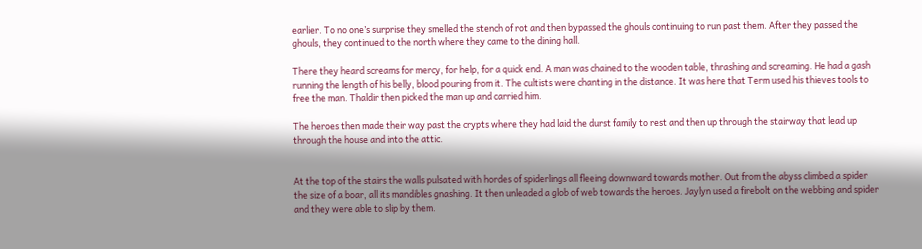earlier. To no one’s surprise they smelled the stench of rot and then bypassed the ghouls continuing to run past them. After they passed the ghouls, they continued to the north where they came to the dining hall.

There they heard screams for mercy, for help, for a quick end. A man was chained to the wooden table, thrashing and screaming. He had a gash running the length of his belly, blood pouring from it. The cultists were chanting in the distance. It was here that Term used his thieves tools to free the man. Thaldir then picked the man up and carried him.

The heroes then made their way past the crypts where they had laid the durst family to rest and then up through the stairway that lead up through the house and into the attic.


At the top of the stairs the walls pulsated with hordes of spiderlings all fleeing downward towards mother. Out from the abyss climbed a spider the size of a boar, all its mandibles gnashing. It then unleaded a glob of web towards the heroes. Jaylyn used a firebolt on the webbing and spider and they were able to slip by them.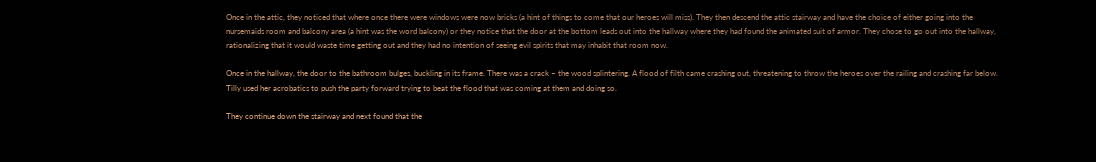Once in the attic, they noticed that where once there were windows were now bricks (a hint of things to come that our heroes will miss). They then descend the attic stairway and have the choice of either going into the nursemaids room and balcony area (a hint was the word balcony) or they notice that the door at the bottom leads out into the hallway where they had found the animated suit of armor. They chose to go out into the hallway, rationalizing that it would waste time getting out and they had no intention of seeing evil spirits that may inhabit that room now.

Once in the hallway, the door to the bathroom bulges, buckling in its frame. There was a crack – the wood splintering. A flood of filth came crashing out, threatening to throw the heroes over the railing and crashing far below. Tilly used her acrobatics to push the party forward trying to beat the flood that was coming at them and doing so.

They continue down the stairway and next found that the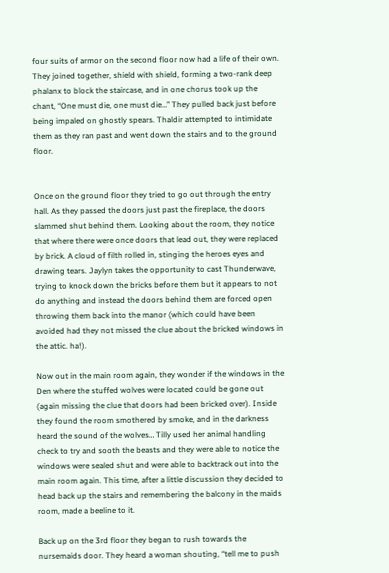four suits of armor on the second floor now had a life of their own. They joined together, shield with shield, forming a two-rank deep phalanx to block the staircase, and in one chorus took up the chant, “One must die, one must die…” They pulled back just before being impaled on ghostly spears. Thaldir attempted to intimidate them as they ran past and went down the stairs and to the ground floor.


Once on the ground floor they tried to go out through the entry hall. As they passed the doors just past the fireplace, the doors slammed shut behind them. Looking about the room, they notice that where there were once doors that lead out, they were replaced by brick. A cloud of filth rolled in, stinging the heroes eyes and drawing tears. Jaylyn takes the opportunity to cast Thunderwave, trying to knock down the bricks before them but it appears to not do anything and instead the doors behind them are forced open throwing them back into the manor (which could have been avoided had they not missed the clue about the bricked windows in the attic. ha!).

Now out in the main room again, they wonder if the windows in the Den where the stuffed wolves were located could be gone out (again missing the clue that doors had been bricked over). Inside they found the room smothered by smoke, and in the darkness heard the sound of the wolves… Tilly used her animal handling check to try and sooth the beasts and they were able to notice the windows were sealed shut and were able to backtrack out into the main room again. This time, after a little discussion they decided to head back up the stairs and remembering the balcony in the maids room, made a beeline to it.

Back up on the 3rd floor they began to rush towards the nursemaids door. They heard a woman shouting, “tell me to push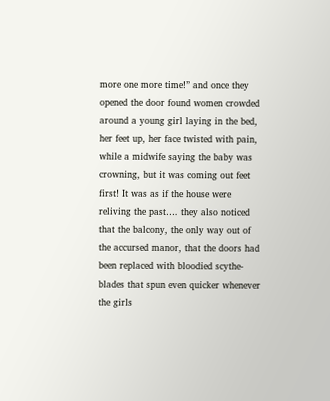more one more time!” and once they opened the door found women crowded around a young girl laying in the bed, her feet up, her face twisted with pain, while a midwife saying the baby was crowning, but it was coming out feet first! It was as if the house were reliving the past…. they also noticed that the balcony, the only way out of the accursed manor, that the doors had been replaced with bloodied scythe-blades that spun even quicker whenever the girls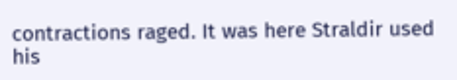contractions raged. It was here Straldir used his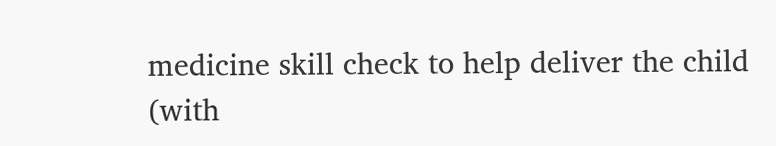medicine skill check to help deliver the child (with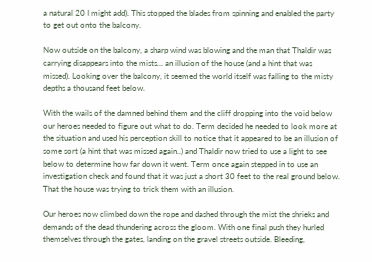a natural 20 I might add). This stopped the blades from spinning and enabled the party to get out onto the balcony.

Now outside on the balcony, a sharp wind was blowing and the man that Thaldir was carrying disappears into the mists… an illusion of the house (and a hint that was missed). Looking over the balcony, it seemed the world itself was falling to the misty depths a thousand feet below.

With the wails of the damned behind them and the cliff dropping into the void below our heroes needed to figure out what to do. Term decided he needed to look more at the situation and used his perception skill to notice that it appeared to be an illusion of some sort (a hint that was missed again..) and Thaldir now tried to use a light to see below to determine how far down it went. Term once again stepped in to use an investigation check and found that it was just a short 30 feet to the real ground below. That the house was trying to trick them with an illusion.

Our heroes now climbed down the rope and dashed through the mist the shrieks and demands of the dead thundering across the gloom. With one final push they hurled themselves through the gates, landing on the gravel streets outside. Bleeding,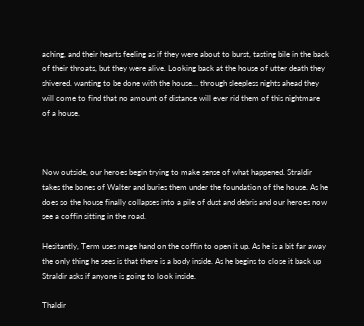aching, and their hearts feeling as if they were about to burst, tasting bile in the back of their throats, but they were alive. Looking back at the house of utter death they shivered. wanting to be done with the house… through sleepless nights ahead they will come to find that no amount of distance will ever rid them of this nightmare of a house.



Now outside, our heroes begin trying to make sense of what happened. Straldir takes the bones of Walter and buries them under the foundation of the house. As he does so the house finally collapses into a pile of dust and debris and our heroes now see a coffin sitting in the road.

Hesitantly, Term uses mage hand on the coffin to open it up. As he is a bit far away the only thing he sees is that there is a body inside. As he begins to close it back up Straldir asks if anyone is going to look inside.

Thaldir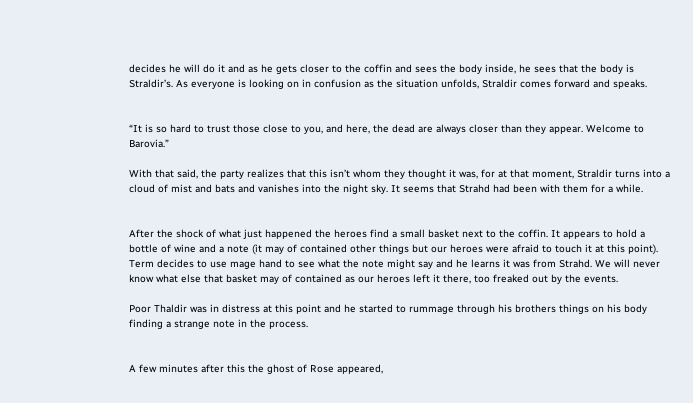decides he will do it and as he gets closer to the coffin and sees the body inside, he sees that the body is Straldir’s. As everyone is looking on in confusion as the situation unfolds, Straldir comes forward and speaks.


“It is so hard to trust those close to you, and here, the dead are always closer than they appear. Welcome to Barovia.”

With that said, the party realizes that this isn’t whom they thought it was, for at that moment, Straldir turns into a cloud of mist and bats and vanishes into the night sky. It seems that Strahd had been with them for a while.


After the shock of what just happened the heroes find a small basket next to the coffin. It appears to hold a bottle of wine and a note (it may of contained other things but our heroes were afraid to touch it at this point). Term decides to use mage hand to see what the note might say and he learns it was from Strahd. We will never know what else that basket may of contained as our heroes left it there, too freaked out by the events.

Poor Thaldir was in distress at this point and he started to rummage through his brothers things on his body finding a strange note in the process.


A few minutes after this the ghost of Rose appeared,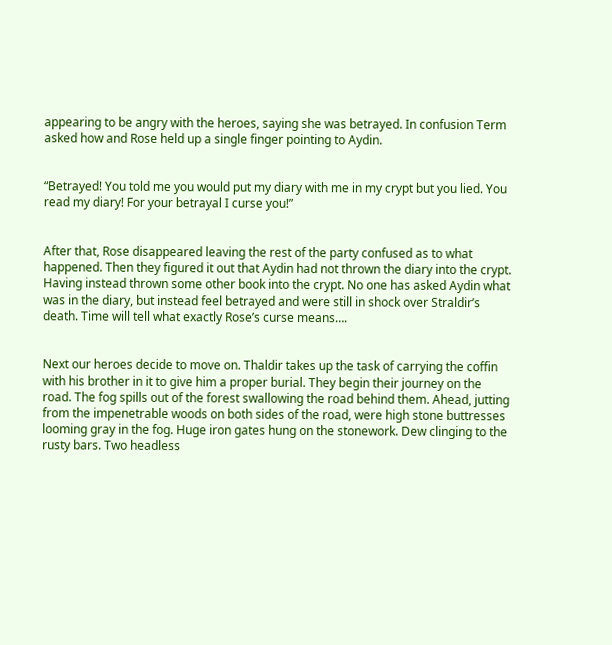appearing to be angry with the heroes, saying she was betrayed. In confusion Term asked how and Rose held up a single finger pointing to Aydin.


“Betrayed! You told me you would put my diary with me in my crypt but you lied. You read my diary! For your betrayal I curse you!”


After that, Rose disappeared leaving the rest of the party confused as to what happened. Then they figured it out that Aydin had not thrown the diary into the crypt. Having instead thrown some other book into the crypt. No one has asked Aydin what was in the diary, but instead feel betrayed and were still in shock over Straldir’s death. Time will tell what exactly Rose’s curse means….


Next our heroes decide to move on. Thaldir takes up the task of carrying the coffin with his brother in it to give him a proper burial. They begin their journey on the road. The fog spills out of the forest swallowing the road behind them. Ahead, jutting from the impenetrable woods on both sides of the road, were high stone buttresses looming gray in the fog. Huge iron gates hung on the stonework. Dew clinging to the rusty bars. Two headless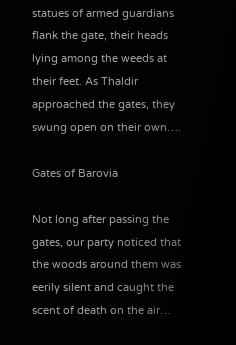statues of armed guardians flank the gate, their heads lying among the weeds at their feet. As Thaldir approached the gates, they swung open on their own….

Gates of Barovia

Not long after passing the gates, our party noticed that the woods around them was eerily silent and caught the scent of death on the air…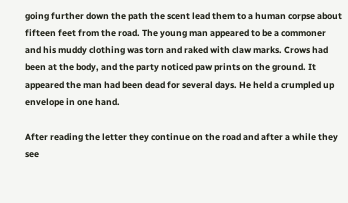going further down the path the scent lead them to a human corpse about fifteen feet from the road. The young man appeared to be a commoner and his muddy clothing was torn and raked with claw marks. Crows had been at the body, and the party noticed paw prints on the ground. It appeared the man had been dead for several days. He held a crumpled up envelope in one hand.

After reading the letter they continue on the road and after a while they see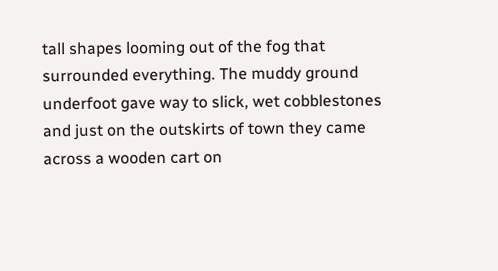tall shapes looming out of the fog that surrounded everything. The muddy ground underfoot gave way to slick, wet cobblestones and just on the outskirts of town they came across a wooden cart on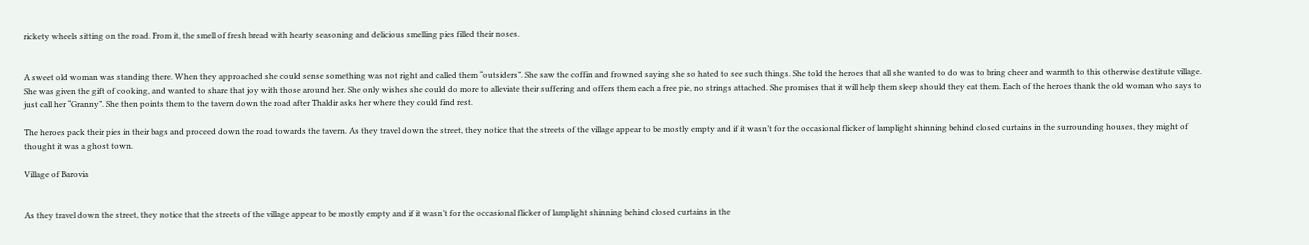rickety wheels sitting on the road. From it, the smell of fresh bread with hearty seasoning and delicious smelling pies filled their noses.


A sweet old woman was standing there. When they approached she could sense something was not right and called them “outsiders”. She saw the coffin and frowned saying she so hated to see such things. She told the heroes that all she wanted to do was to bring cheer and warmth to this otherwise destitute village. She was given the gift of cooking, and wanted to share that joy with those around her. She only wishes she could do more to alleviate their suffering and offers them each a free pie, no strings attached. She promises that it will help them sleep should they eat them. Each of the heroes thank the old woman who says to just call her “Granny”. She then points them to the tavern down the road after Thaldir asks her where they could find rest.

The heroes pack their pies in their bags and proceed down the road towards the tavern. As they travel down the street, they notice that the streets of the village appear to be mostly empty and if it wasn’t for the occasional flicker of lamplight shinning behind closed curtains in the surrounding houses, they might of thought it was a ghost town.

Village of Barovia


As they travel down the street, they notice that the streets of the village appear to be mostly empty and if it wasn’t for the occasional flicker of lamplight shinning behind closed curtains in the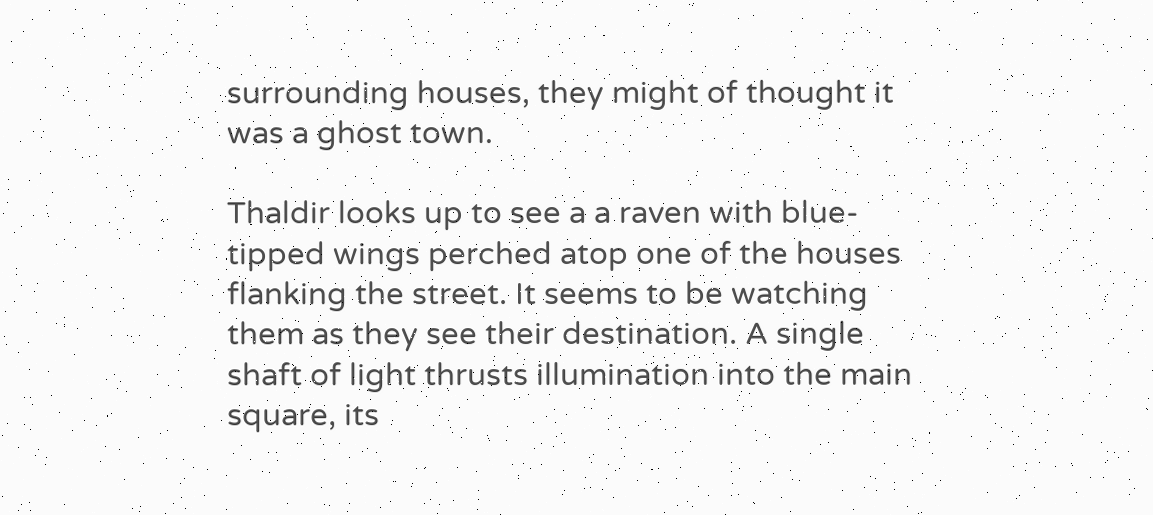surrounding houses, they might of thought it was a ghost town.

Thaldir looks up to see a a raven with blue-tipped wings perched atop one of the houses flanking the street. It seems to be watching them as they see their destination. A single shaft of light thrusts illumination into the main square, its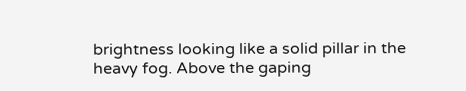brightness looking like a solid pillar in the heavy fog. Above the gaping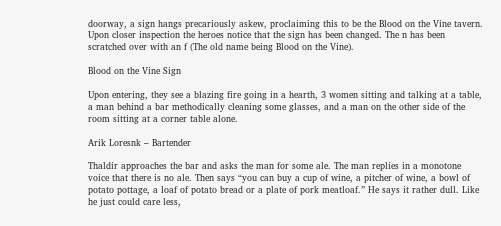doorway, a sign hangs precariously askew, proclaiming this to be the Blood on the Vine tavern. Upon closer inspection the heroes notice that the sign has been changed. The n has been scratched over with an f (The old name being Blood on the Vine).

Blood on the Vine Sign

Upon entering, they see a blazing fire going in a hearth, 3 women sitting and talking at a table, a man behind a bar methodically cleaning some glasses, and a man on the other side of the room sitting at a corner table alone.

Arik Loresnk – Bartender

Thaldir approaches the bar and asks the man for some ale. The man replies in a monotone voice that there is no ale. Then says “you can buy a cup of wine, a pitcher of wine, a bowl of potato pottage, a loaf of potato bread or a plate of pork meatloaf.” He says it rather dull. Like he just could care less,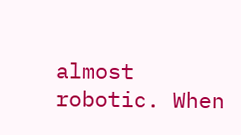almost robotic. When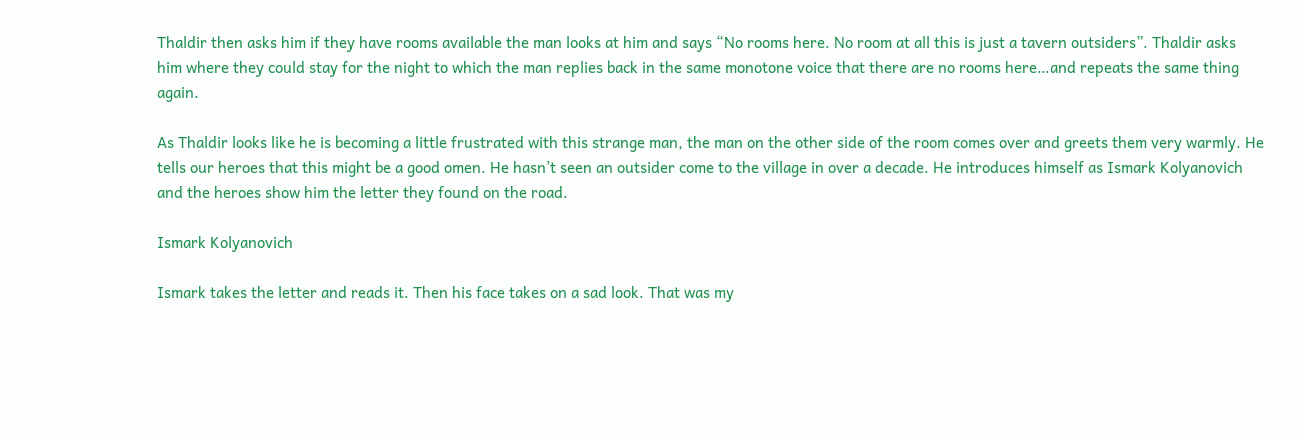Thaldir then asks him if they have rooms available the man looks at him and says “No rooms here. No room at all this is just a tavern outsiders”. Thaldir asks him where they could stay for the night to which the man replies back in the same monotone voice that there are no rooms here…and repeats the same thing again.

As Thaldir looks like he is becoming a little frustrated with this strange man, the man on the other side of the room comes over and greets them very warmly. He tells our heroes that this might be a good omen. He hasn’t seen an outsider come to the village in over a decade. He introduces himself as Ismark Kolyanovich and the heroes show him the letter they found on the road.

Ismark Kolyanovich

Ismark takes the letter and reads it. Then his face takes on a sad look. That was my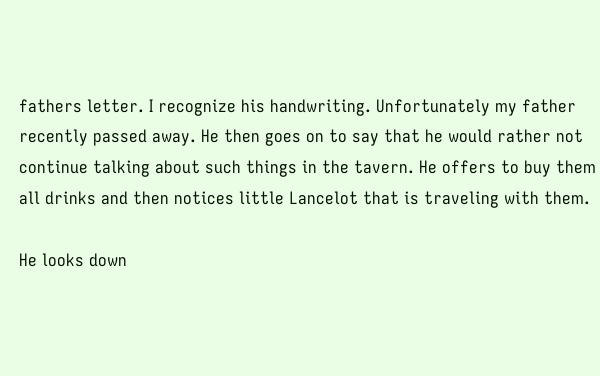fathers letter. I recognize his handwriting. Unfortunately my father recently passed away. He then goes on to say that he would rather not continue talking about such things in the tavern. He offers to buy them all drinks and then notices little Lancelot that is traveling with them.

He looks down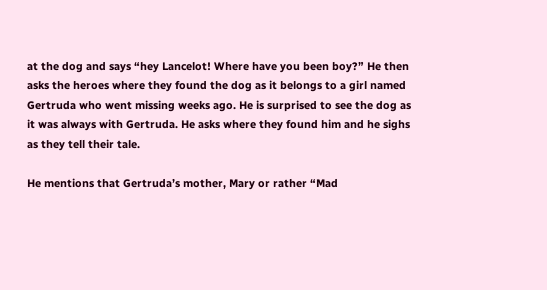at the dog and says “hey Lancelot! Where have you been boy?” He then asks the heroes where they found the dog as it belongs to a girl named Gertruda who went missing weeks ago. He is surprised to see the dog as it was always with Gertruda. He asks where they found him and he sighs as they tell their tale.

He mentions that Gertruda’s mother, Mary or rather “Mad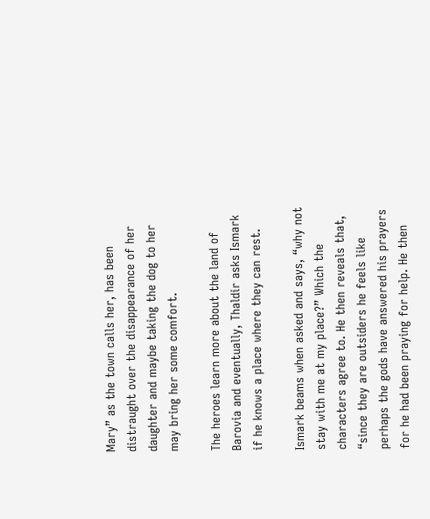Mary” as the town calls her, has been distraught over the disappearance of her daughter and maybe taking the dog to her may bring her some comfort.

The heroes learn more about the land of Barovia and eventually, Thaldir asks Ismark if he knows a place where they can rest.

Ismark beams when asked and says, “why not stay with me at my place?” Which the characters agree to. He then reveals that, “since they are outsiders he feels like perhaps the gods have answered his prayers for he had been praying for help. He then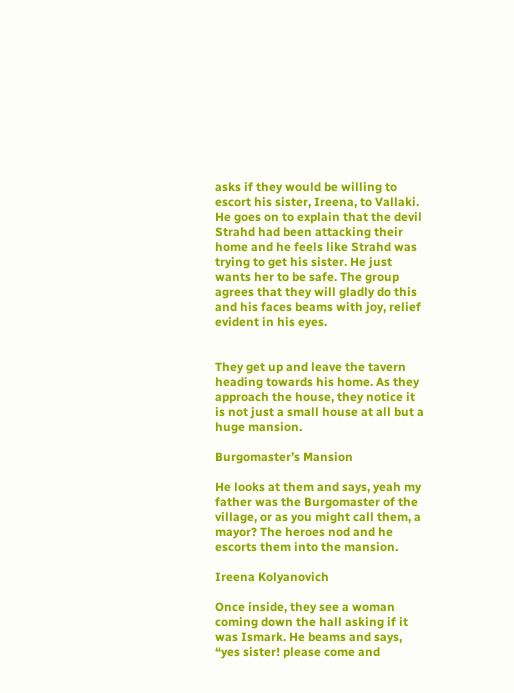asks if they would be willing to escort his sister, Ireena, to Vallaki. He goes on to explain that the devil Strahd had been attacking their home and he feels like Strahd was trying to get his sister. He just wants her to be safe. The group agrees that they will gladly do this and his faces beams with joy, relief evident in his eyes.


They get up and leave the tavern heading towards his home. As they approach the house, they notice it is not just a small house at all but a huge mansion.

Burgomaster’s Mansion

He looks at them and says, yeah my father was the Burgomaster of the village, or as you might call them, a mayor? The heroes nod and he escorts them into the mansion.

Ireena Kolyanovich

Once inside, they see a woman coming down the hall asking if it was Ismark. He beams and says, “yes sister! please come and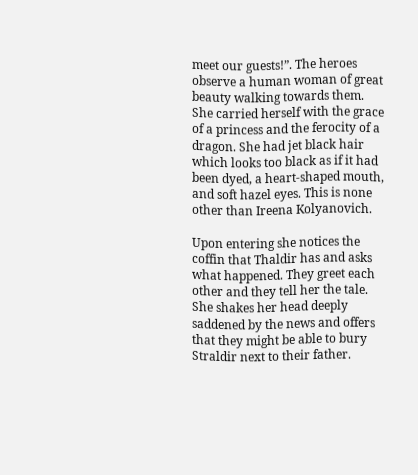meet our guests!”. The heroes observe a human woman of great beauty walking towards them. She carried herself with the grace of a princess and the ferocity of a dragon. She had jet black hair which looks too black as if it had been dyed, a heart-shaped mouth, and soft hazel eyes. This is none other than Ireena Kolyanovich.

Upon entering she notices the coffin that Thaldir has and asks what happened. They greet each other and they tell her the tale. She shakes her head deeply saddened by the news and offers that they might be able to bury Straldir next to their father.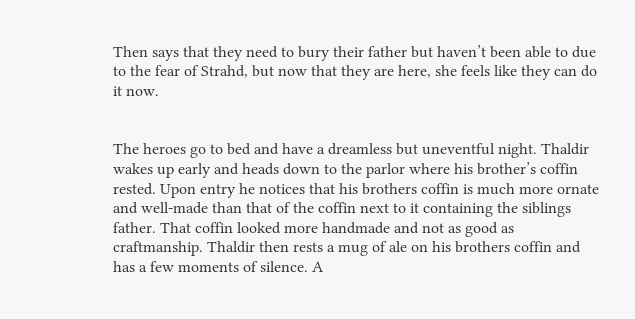Then says that they need to bury their father but haven’t been able to due to the fear of Strahd, but now that they are here, she feels like they can do it now.


The heroes go to bed and have a dreamless but uneventful night. Thaldir wakes up early and heads down to the parlor where his brother’s coffin rested. Upon entry he notices that his brothers coffin is much more ornate and well-made than that of the coffin next to it containing the siblings father. That coffin looked more handmade and not as good as craftmanship. Thaldir then rests a mug of ale on his brothers coffin and has a few moments of silence. A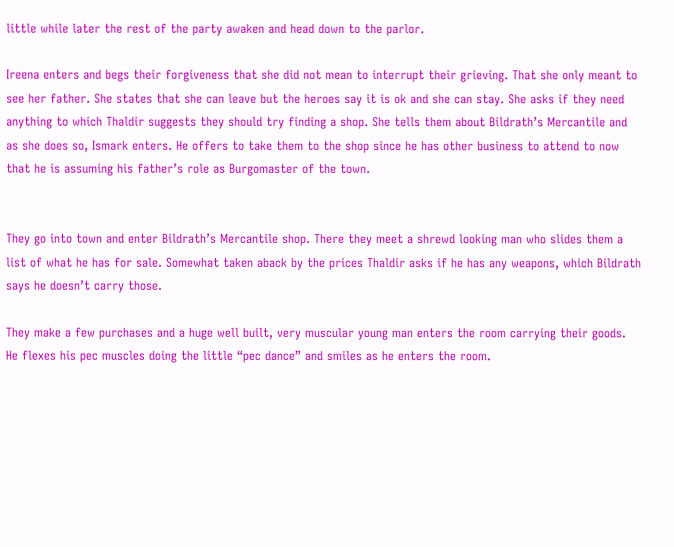little while later the rest of the party awaken and head down to the parlor.

Ireena enters and begs their forgiveness that she did not mean to interrupt their grieving. That she only meant to see her father. She states that she can leave but the heroes say it is ok and she can stay. She asks if they need anything to which Thaldir suggests they should try finding a shop. She tells them about Bildrath’s Mercantile and as she does so, Ismark enters. He offers to take them to the shop since he has other business to attend to now that he is assuming his father’s role as Burgomaster of the town.


They go into town and enter Bildrath’s Mercantile shop. There they meet a shrewd looking man who slides them a list of what he has for sale. Somewhat taken aback by the prices Thaldir asks if he has any weapons, which Bildrath says he doesn’t carry those.

They make a few purchases and a huge well built, very muscular young man enters the room carrying their goods. He flexes his pec muscles doing the little “pec dance” and smiles as he enters the room.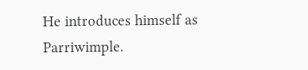He introduces himself as Parriwimple.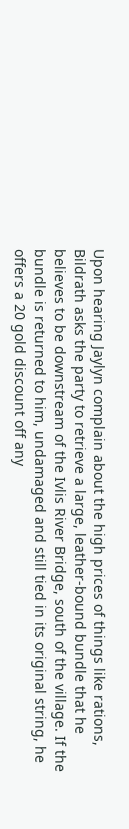Upon hearing Jaylyn complain about the high prices of things like rations, Bildrath asks the party to retrieve a large, leather-bound bundle that he believes to be downstream of the Ivlis River Bridge, south of the village. If the bundle is returned to him, undamaged and still tied in its original string, he offers a 20 gold discount off any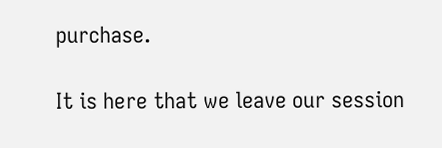purchase.

It is here that we leave our session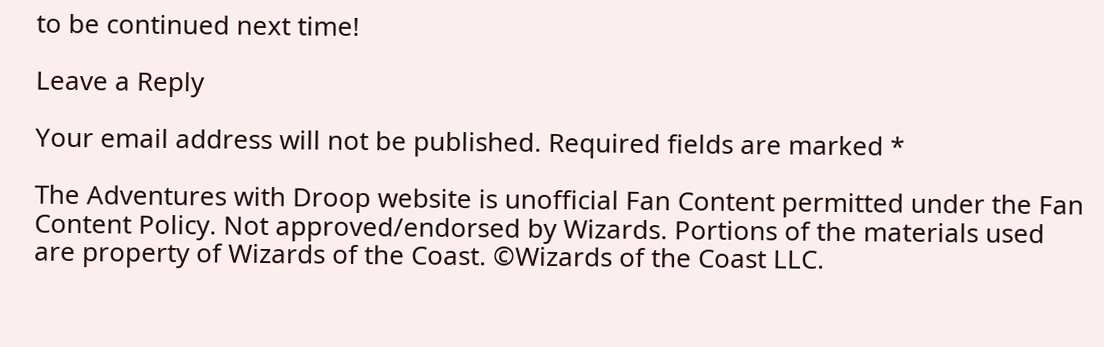to be continued next time!

Leave a Reply

Your email address will not be published. Required fields are marked *

The Adventures with Droop website is unofficial Fan Content permitted under the Fan Content Policy. Not approved/endorsed by Wizards. Portions of the materials used are property of Wizards of the Coast. ©Wizards of the Coast LLC.